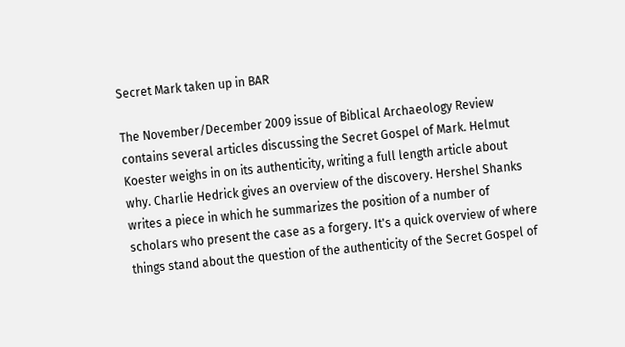Secret Mark taken up in BAR

The November/December 2009 issue of Biblical Archaeology Review contains several articles discussing the Secret Gospel of Mark. Helmut Koester weighs in on its authenticity, writing a full length article about why. Charlie Hedrick gives an overview of the discovery. Hershel Shanks writes a piece in which he summarizes the position of a number of scholars who present the case as a forgery. It's a quick overview of where things stand about the question of the authenticity of the Secret Gospel of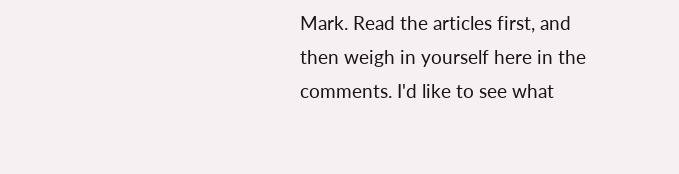Mark. Read the articles first, and then weigh in yourself here in the comments. I'd like to see what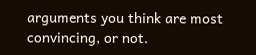arguments you think are most convincing, or not.